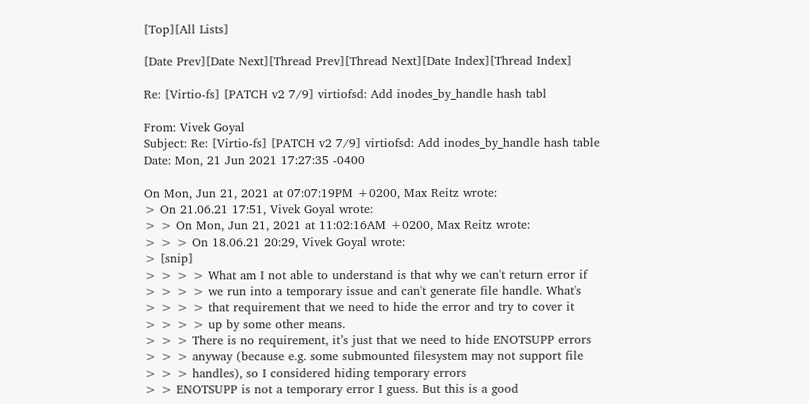[Top][All Lists]

[Date Prev][Date Next][Thread Prev][Thread Next][Date Index][Thread Index]

Re: [Virtio-fs] [PATCH v2 7/9] virtiofsd: Add inodes_by_handle hash tabl

From: Vivek Goyal
Subject: Re: [Virtio-fs] [PATCH v2 7/9] virtiofsd: Add inodes_by_handle hash table
Date: Mon, 21 Jun 2021 17:27:35 -0400

On Mon, Jun 21, 2021 at 07:07:19PM +0200, Max Reitz wrote:
> On 21.06.21 17:51, Vivek Goyal wrote:
> > On Mon, Jun 21, 2021 at 11:02:16AM +0200, Max Reitz wrote:
> > > On 18.06.21 20:29, Vivek Goyal wrote:
> [snip]
> > > > What am I not able to understand is that why we can't return error if
> > > > we run into a temporary issue and can't generate file handle. What's
> > > > that requirement that we need to hide the error and try to cover it
> > > > up by some other means.
> > > There is no requirement, it’s just that we need to hide ENOTSUPP errors
> > > anyway (because e.g. some submounted filesystem may not support file
> > > handles), so I considered hiding temporary errors
> > ENOTSUPP is not a temporary error I guess. But this is a good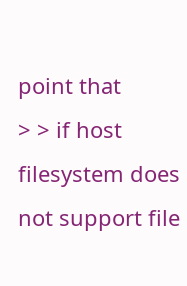point that
> > if host filesystem does not support file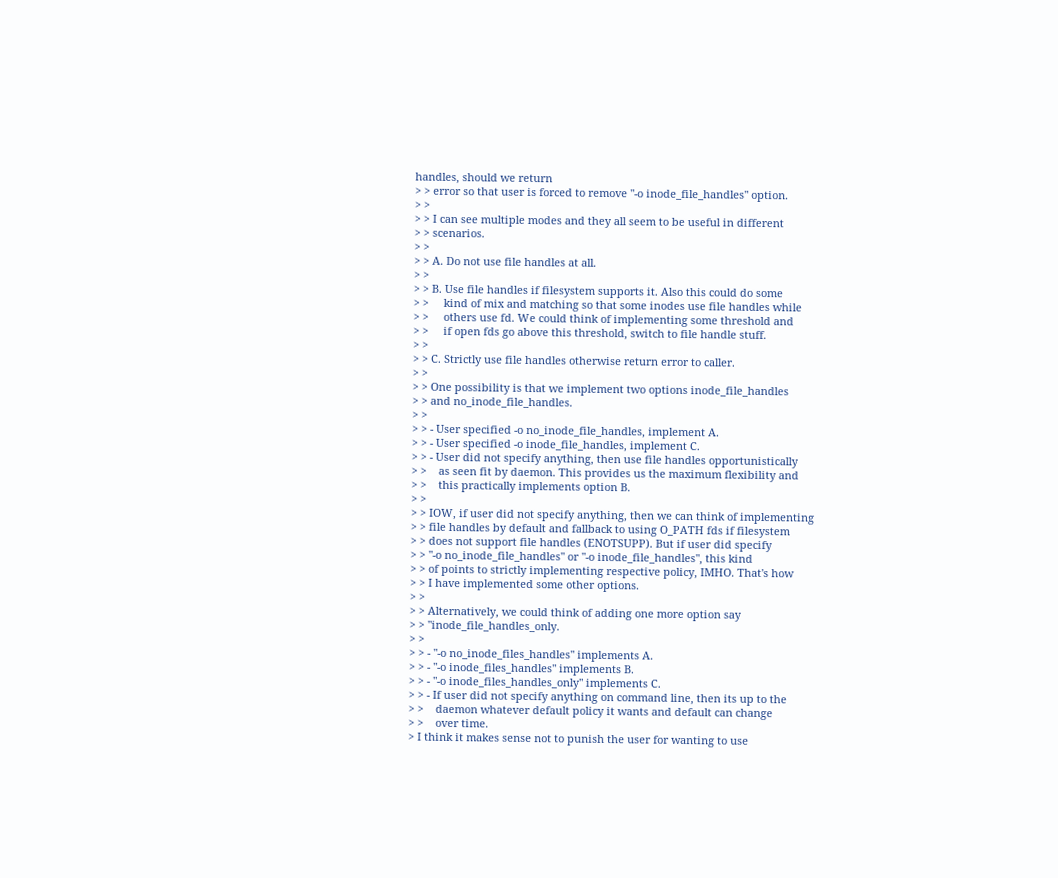handles, should we return
> > error so that user is forced to remove "-o inode_file_handles" option.
> >
> > I can see multiple modes and they all seem to be useful in different
> > scenarios.
> >
> > A. Do not use file handles at all.
> >
> > B. Use file handles if filesystem supports it. Also this could do some
> >     kind of mix and matching so that some inodes use file handles while
> >     others use fd. We could think of implementing some threshold and
> >     if open fds go above this threshold, switch to file handle stuff.
> >
> > C. Strictly use file handles otherwise return error to caller.
> >
> > One possibility is that we implement two options inode_file_handles
> > and no_inode_file_handles.
> >
> > - User specified -o no_inode_file_handles, implement A.
> > - User specified -o inode_file_handles, implement C.
> > - User did not specify anything, then use file handles opportunistically
> >    as seen fit by daemon. This provides us the maximum flexibility and
> >    this practically implements option B.
> >
> > IOW, if user did not specify anything, then we can think of implementing
> > file handles by default and fallback to using O_PATH fds if filesystem
> > does not support file handles (ENOTSUPP). But if user did specify
> > "-o no_inode_file_handles" or "-o inode_file_handles", this kind
> > of points to strictly implementing respective policy, IMHO. That's how
> > I have implemented some other options.
> >
> > Alternatively, we could think of adding one more option say
> > "inode_file_handles_only.
> >
> > - "-o no_inode_files_handles" implements A.
> > - "-o inode_files_handles" implements B.
> > - "-o inode_files_handles_only" implements C.
> > - If user did not specify anything on command line, then its up to the
> >    daemon whatever default policy it wants and default can change
> >    over time.
> I think it makes sense not to punish the user for wanting to use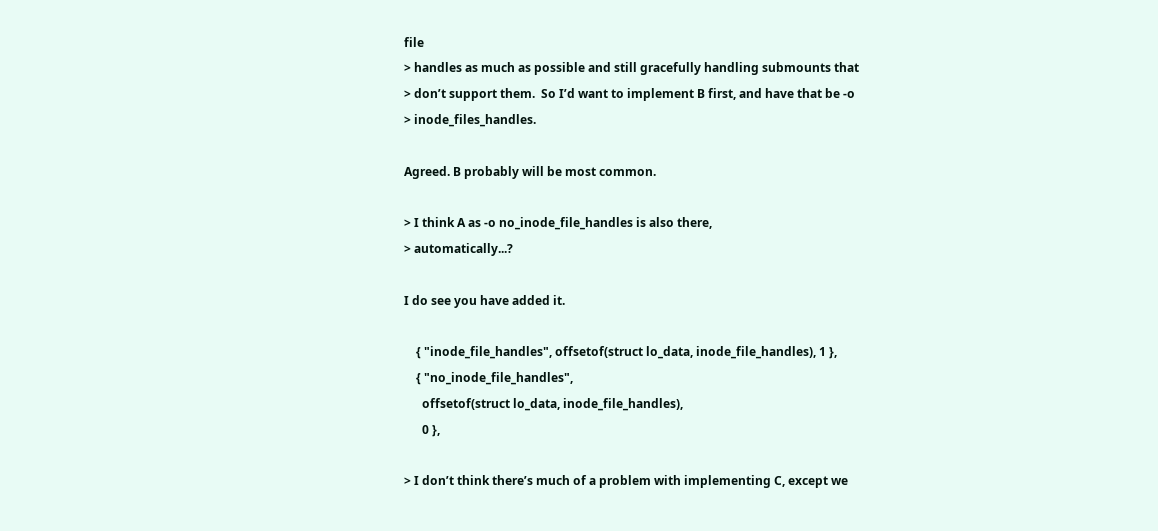file
> handles as much as possible and still gracefully handling submounts that
> don’t support them.  So I’d want to implement B first, and have that be -o
> inode_files_handles.

Agreed. B probably will be most common.

> I think A as -o no_inode_file_handles is also there,
> automatically...?

I do see you have added it.

    { "inode_file_handles", offsetof(struct lo_data, inode_file_handles), 1 },
    { "no_inode_file_handles",
      offsetof(struct lo_data, inode_file_handles),
      0 },

> I don’t think there’s much of a problem with implementing C, except we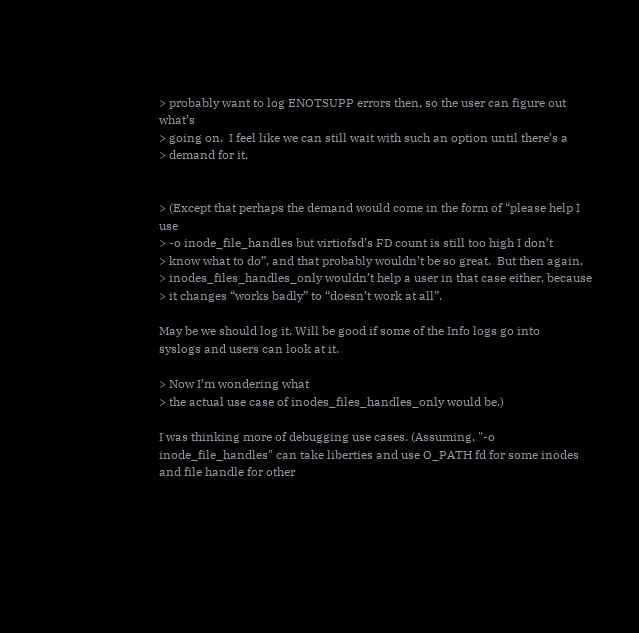> probably want to log ENOTSUPP errors then, so the user can figure out what’s
> going on.  I feel like we can still wait with such an option until there’s a
> demand for it.


> (Except that perhaps the demand would come in the form of “please help I use
> -o inode_file_handles but virtiofsd’s FD count is still too high I don’t
> know what to do”, and that probably wouldn’t be so great.  But then again,
> inodes_files_handles_only wouldn’t help a user in that case either, because
> it changes “works badly” to “doesn’t work at all”.

May be we should log it. Will be good if some of the Info logs go into
syslogs and users can look at it.

> Now I’m wondering what
> the actual use case of inodes_files_handles_only would be.)

I was thinking more of debugging use cases. (Assuming, "-o
inode_file_handles" can take liberties and use O_PATH fd for some inodes
and file handle for other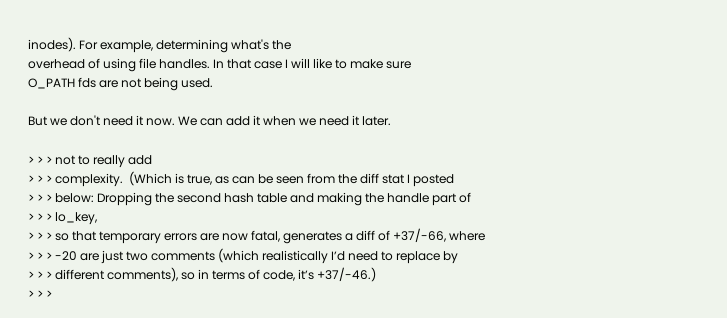inodes). For example, determining what's the
overhead of using file handles. In that case I will like to make sure
O_PATH fds are not being used.

But we don't need it now. We can add it when we need it later.

> > > not to really add
> > > complexity.  (Which is true, as can be seen from the diff stat I posted
> > > below: Dropping the second hash table and making the handle part of
> > > lo_key,
> > > so that temporary errors are now fatal, generates a diff of +37/-66, where
> > > -20 are just two comments (which realistically I’d need to replace by
> > > different comments), so in terms of code, it’s +37/-46.)
> > >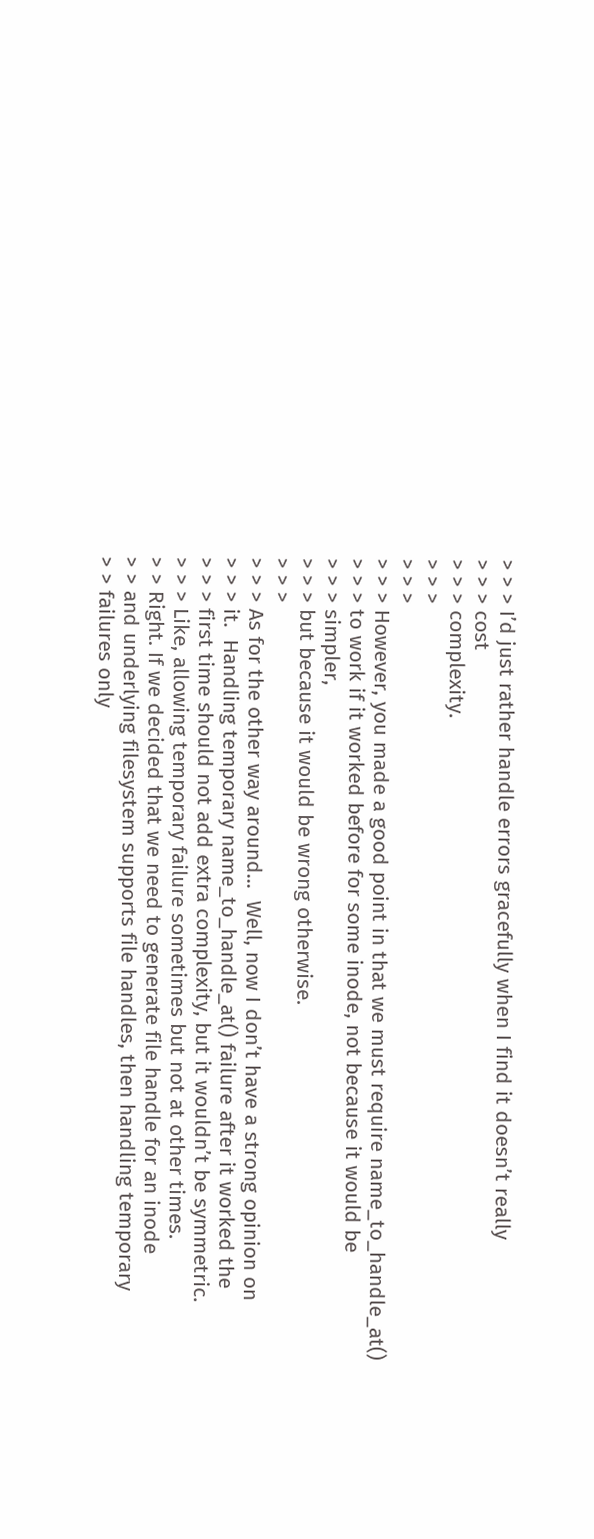> > > I’d just rather handle errors gracefully when I find it doesn’t really
> > > cost
> > > complexity.
> > >
> > >
> > > However, you made a good point in that we must require name_to_handle_at()
> > > to work if it worked before for some inode, not because it would be
> > > simpler,
> > > but because it would be wrong otherwise.
> > >
> > > As for the other way around...  Well, now I don’t have a strong opinion on
> > > it.  Handling temporary name_to_handle_at() failure after it worked the
> > > first time should not add extra complexity, but it wouldn’t be symmetric.
> > > Like, allowing temporary failure sometimes but not at other times.
> > Right. If we decided that we need to generate file handle for an inode
> > and underlying filesystem supports file handles, then handling temporary
> > failures only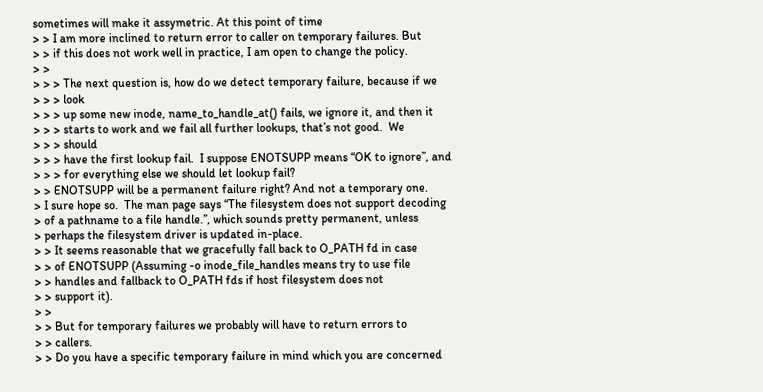sometimes will make it assymetric. At this point of time
> > I am more inclined to return error to caller on temporary failures. But
> > if this does not work well in practice, I am open to change the policy.
> >
> > > The next question is, how do we detect temporary failure, because if we
> > > look
> > > up some new inode, name_to_handle_at() fails, we ignore it, and then it
> > > starts to work and we fail all further lookups, that’s not good.  We
> > > should
> > > have the first lookup fail.  I suppose ENOTSUPP means “OK to ignore”, and
> > > for everything else we should let lookup fail?
> > ENOTSUPP will be a permanent failure right? And not a temporary one.
> I sure hope so.  The man page says “The filesystem does not support decoding
> of a pathname to a file handle.”, which sounds pretty permanent, unless
> perhaps the filesystem driver is updated in-place.
> > It seems reasonable that we gracefully fall back to O_PATH fd in case
> > of ENOTSUPP (Assuming -o inode_file_handles means try to use file
> > handles and fallback to O_PATH fds if host filesystem does not
> > support it).
> >
> > But for temporary failures we probably will have to return errors to
> > callers.
> > Do you have a specific temporary failure in mind which you are concerned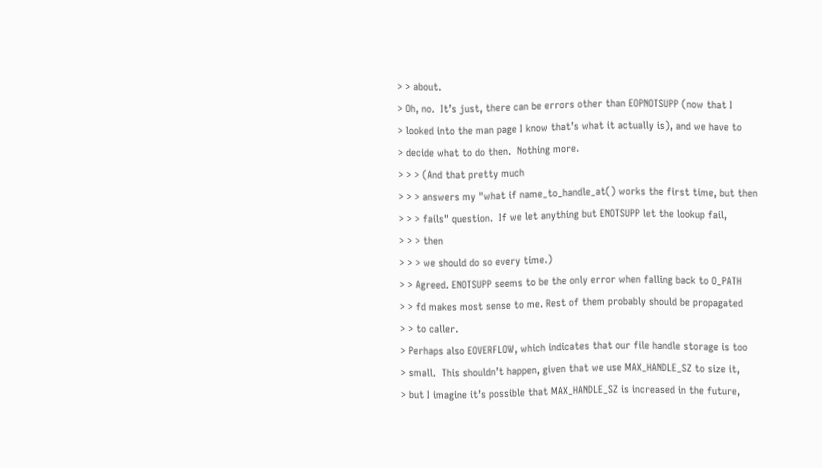> > about.
> Oh, no.  It’s just, there can be errors other than EOPNOTSUPP (now that I
> looked into the man page I know that’s what it actually is), and we have to
> decide what to do then.  Nothing more.
> > > (And that pretty much
> > > answers my "what if name_to_handle_at() works the first time, but then
> > > fails" question.  If we let anything but ENOTSUPP let the lookup fail,
> > > then
> > > we should do so every time.)
> > Agreed. ENOTSUPP seems to be the only error when falling back to O_PATH
> > fd makes most sense to me. Rest of them probably should be propagated
> > to caller.
> Perhaps also EOVERFLOW, which indicates that our file handle storage is too
> small.  This shouldn’t happen, given that we use MAX_HANDLE_SZ to size it,
> but I imagine it’s possible that MAX_HANDLE_SZ is increased in the future,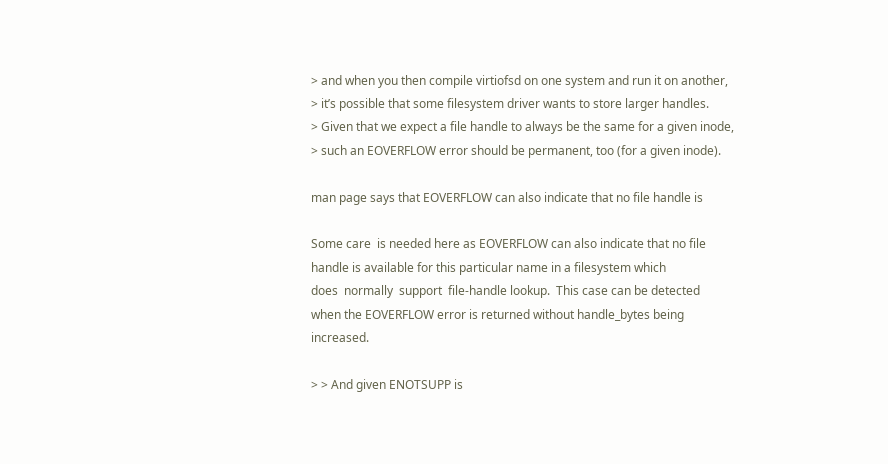> and when you then compile virtiofsd on one system and run it on another,
> it’s possible that some filesystem driver wants to store larger handles.
> Given that we expect a file handle to always be the same for a given inode,
> such an EOVERFLOW error should be permanent, too (for a given inode).

man page says that EOVERFLOW can also indicate that no file handle is

Some care  is needed here as EOVERFLOW can also indicate that no file
handle is available for this particular name in a filesystem which
does  normally  support  file-handle lookup.  This case can be detected
when the EOVERFLOW error is returned without handle_bytes being increased.

> > And given ENOTSUPP is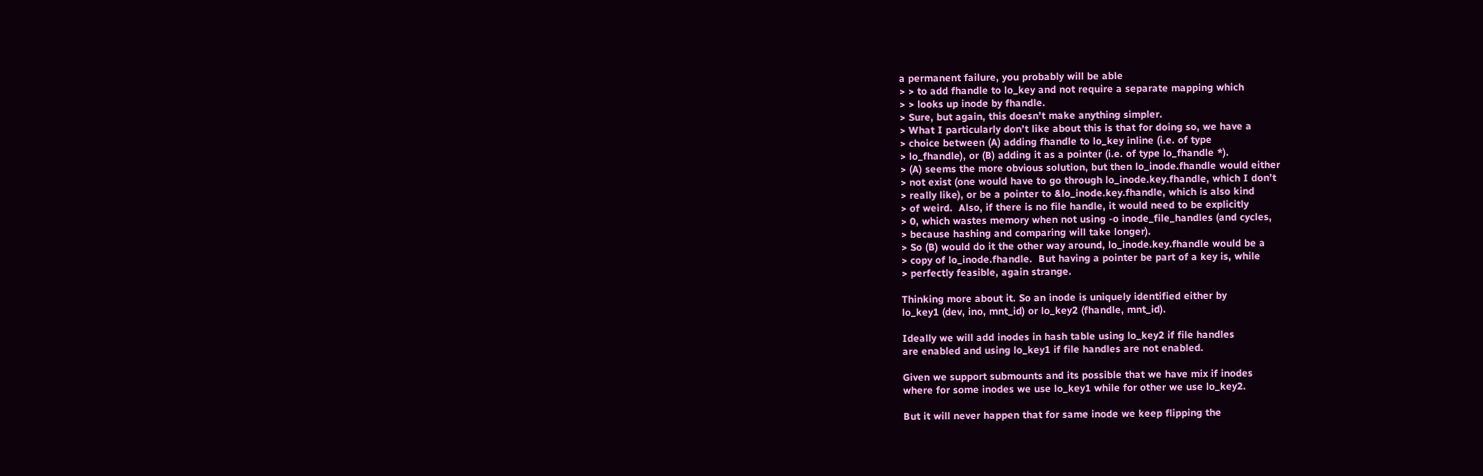a permanent failure, you probably will be able
> > to add fhandle to lo_key and not require a separate mapping which
> > looks up inode by fhandle.
> Sure, but again, this doesn’t make anything simpler.
> What I particularly don’t like about this is that for doing so, we have a
> choice between (A) adding fhandle to lo_key inline (i.e. of type
> lo_fhandle), or (B) adding it as a pointer (i.e. of type lo_fhandle *).
> (A) seems the more obvious solution, but then lo_inode.fhandle would either
> not exist (one would have to go through lo_inode.key.fhandle, which I don’t
> really like), or be a pointer to &lo_inode.key.fhandle, which is also kind
> of weird.  Also, if there is no file handle, it would need to be explicitly
> 0, which wastes memory when not using -o inode_file_handles (and cycles,
> because hashing and comparing will take longer).
> So (B) would do it the other way around, lo_inode.key.fhandle would be a
> copy of lo_inode.fhandle.  But having a pointer be part of a key is, while
> perfectly feasible, again strange.

Thinking more about it. So an inode is uniquely identified either by
lo_key1 (dev, ino, mnt_id) or lo_key2 (fhandle, mnt_id).

Ideally we will add inodes in hash table using lo_key2 if file handles
are enabled and using lo_key1 if file handles are not enabled.

Given we support submounts and its possible that we have mix if inodes
where for some inodes we use lo_key1 while for other we use lo_key2.

But it will never happen that for same inode we keep flipping the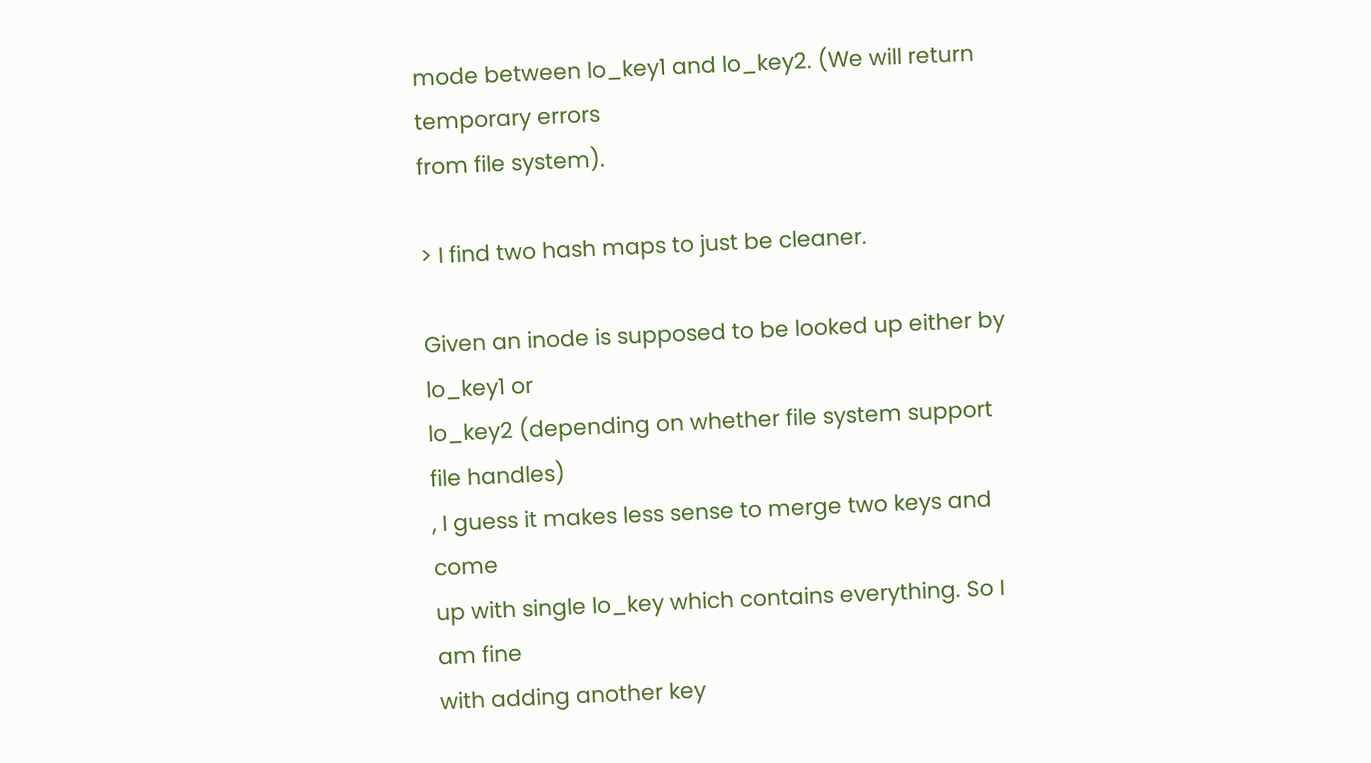mode between lo_key1 and lo_key2. (We will return temporary errors
from file system).

> I find two hash maps to just be cleaner.

Given an inode is supposed to be looked up either by lo_key1 or
lo_key2 (depending on whether file system support file handles)
, I guess it makes less sense to merge two keys and come
up with single lo_key which contains everything. So I am fine
with adding another key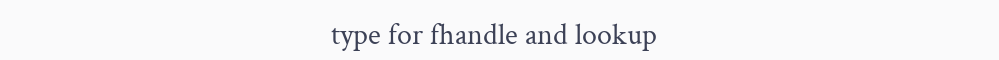type for fhandle and lookup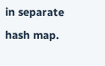in separate
hash map.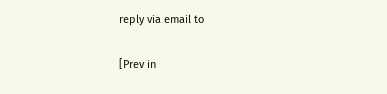reply via email to

[Prev in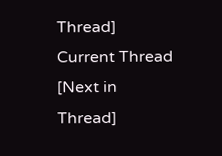Thread] Current Thread [Next in Thread]